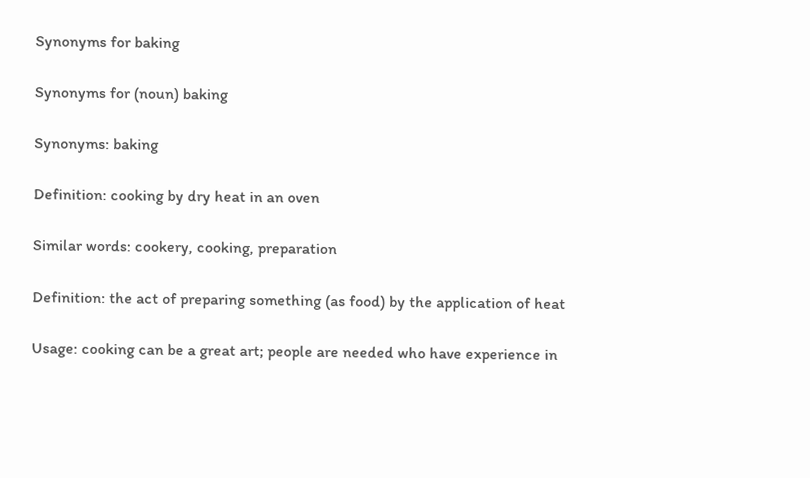Synonyms for baking

Synonyms for (noun) baking

Synonyms: baking

Definition: cooking by dry heat in an oven

Similar words: cookery, cooking, preparation

Definition: the act of preparing something (as food) by the application of heat

Usage: cooking can be a great art; people are needed who have experience in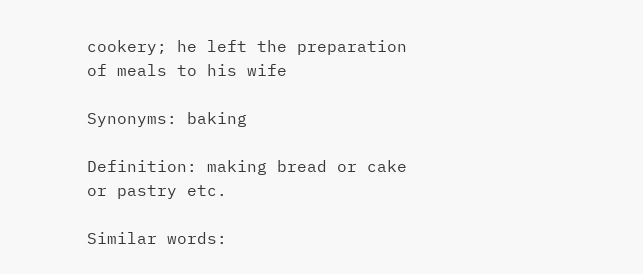cookery; he left the preparation of meals to his wife

Synonyms: baking

Definition: making bread or cake or pastry etc.

Similar words: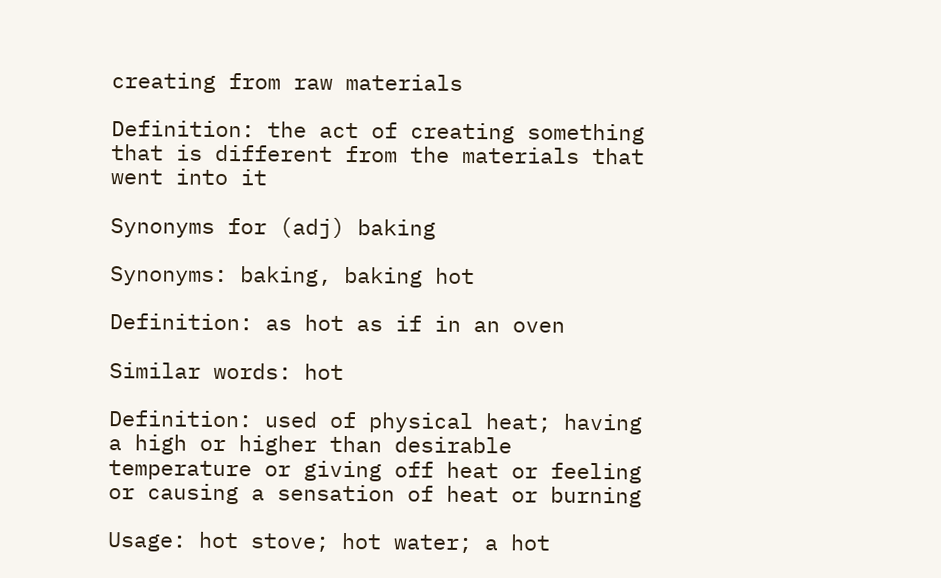creating from raw materials

Definition: the act of creating something that is different from the materials that went into it

Synonyms for (adj) baking

Synonyms: baking, baking hot

Definition: as hot as if in an oven

Similar words: hot

Definition: used of physical heat; having a high or higher than desirable temperature or giving off heat or feeling or causing a sensation of heat or burning

Usage: hot stove; hot water; a hot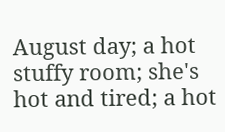August day; a hot stuffy room; she's hot and tired; a hot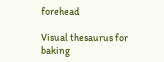forehead

Visual thesaurus for baking